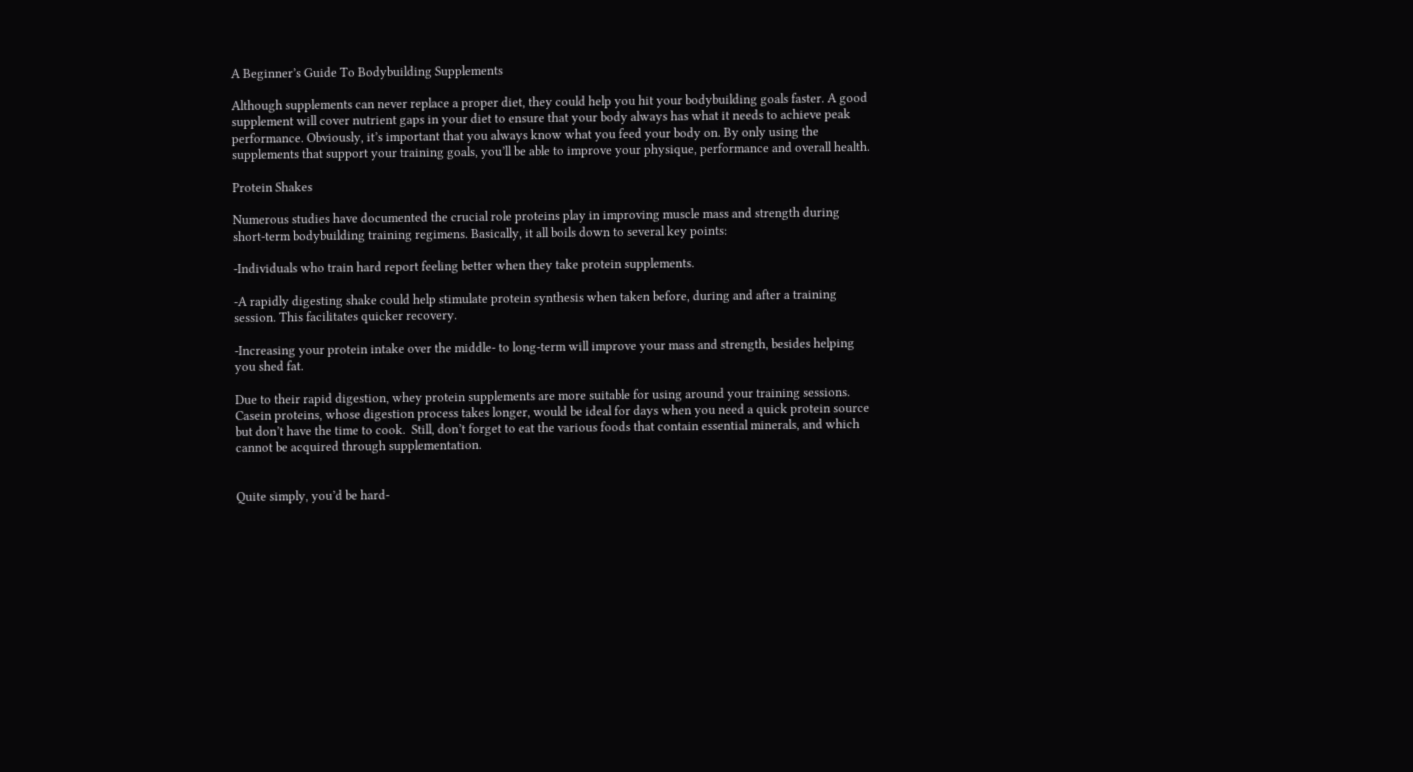A Beginner’s Guide To Bodybuilding Supplements

Although supplements can never replace a proper diet, they could help you hit your bodybuilding goals faster. A good supplement will cover nutrient gaps in your diet to ensure that your body always has what it needs to achieve peak performance. Obviously, it’s important that you always know what you feed your body on. By only using the supplements that support your training goals, you’ll be able to improve your physique, performance and overall health.

Protein Shakes

Numerous studies have documented the crucial role proteins play in improving muscle mass and strength during short-term bodybuilding training regimens. Basically, it all boils down to several key points:

-Individuals who train hard report feeling better when they take protein supplements.

-A rapidly digesting shake could help stimulate protein synthesis when taken before, during and after a training session. This facilitates quicker recovery.

-Increasing your protein intake over the middle- to long-term will improve your mass and strength, besides helping you shed fat.

Due to their rapid digestion, whey protein supplements are more suitable for using around your training sessions. Casein proteins, whose digestion process takes longer, would be ideal for days when you need a quick protein source but don’t have the time to cook.  Still, don’t forget to eat the various foods that contain essential minerals, and which cannot be acquired through supplementation.


Quite simply, you’d be hard-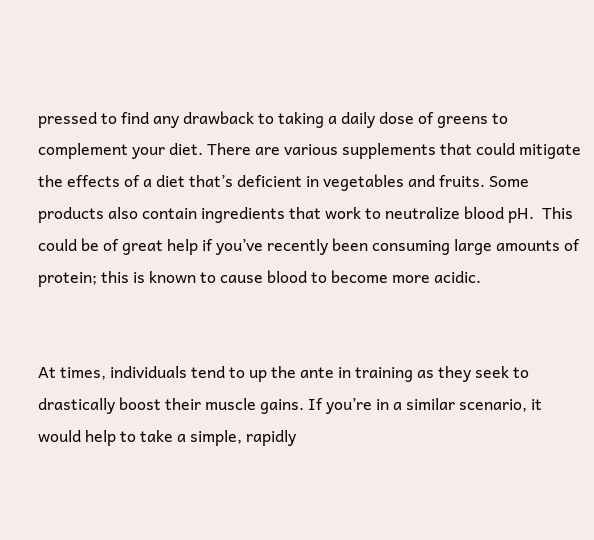pressed to find any drawback to taking a daily dose of greens to complement your diet. There are various supplements that could mitigate the effects of a diet that’s deficient in vegetables and fruits. Some products also contain ingredients that work to neutralize blood pH.  This could be of great help if you’ve recently been consuming large amounts of protein; this is known to cause blood to become more acidic.


At times, individuals tend to up the ante in training as they seek to drastically boost their muscle gains. If you’re in a similar scenario, it would help to take a simple, rapidly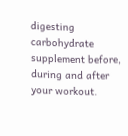digesting carbohydrate supplement before, during and after your workout.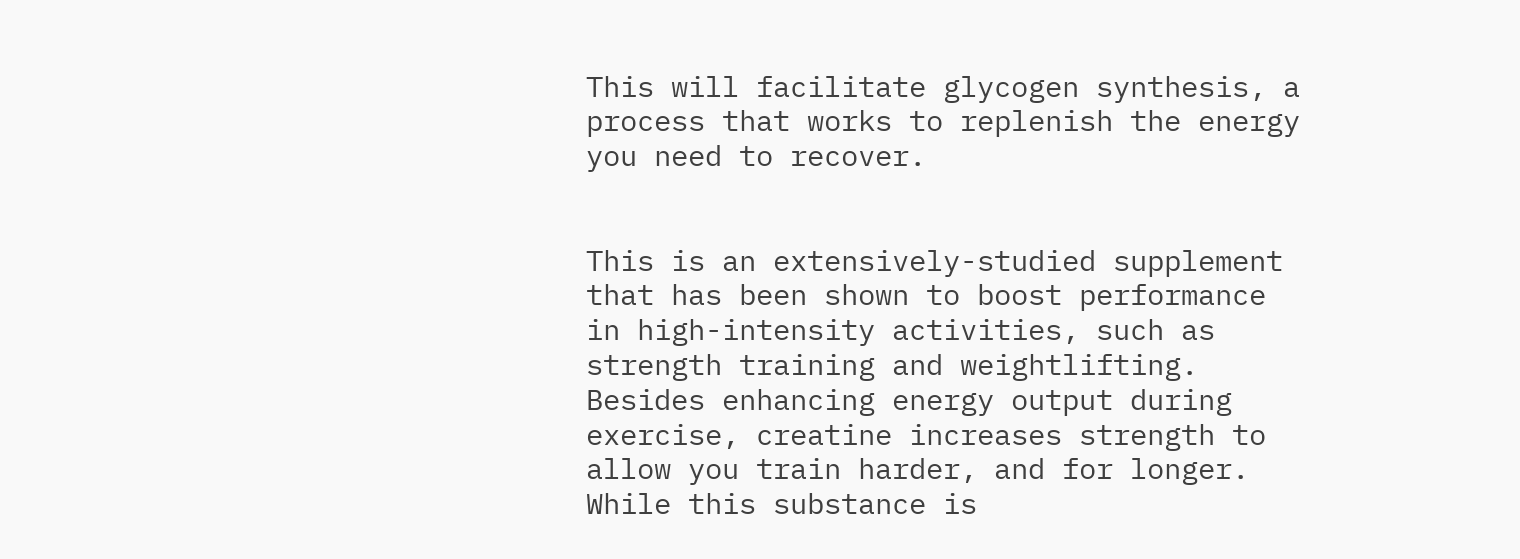This will facilitate glycogen synthesis, a process that works to replenish the energy you need to recover.


This is an extensively-studied supplement that has been shown to boost performance in high-intensity activities, such as strength training and weightlifting. Besides enhancing energy output during exercise, creatine increases strength to allow you train harder, and for longer. While this substance is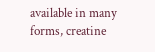available in many forms, creatine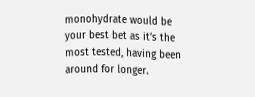monohydrate would be your best bet as it’s the most tested, having been around for longer.